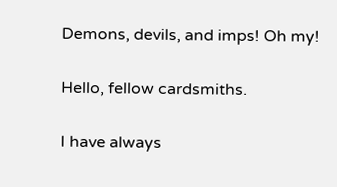Demons, devils, and imps! Oh my!

Hello, fellow cardsmiths.

I have always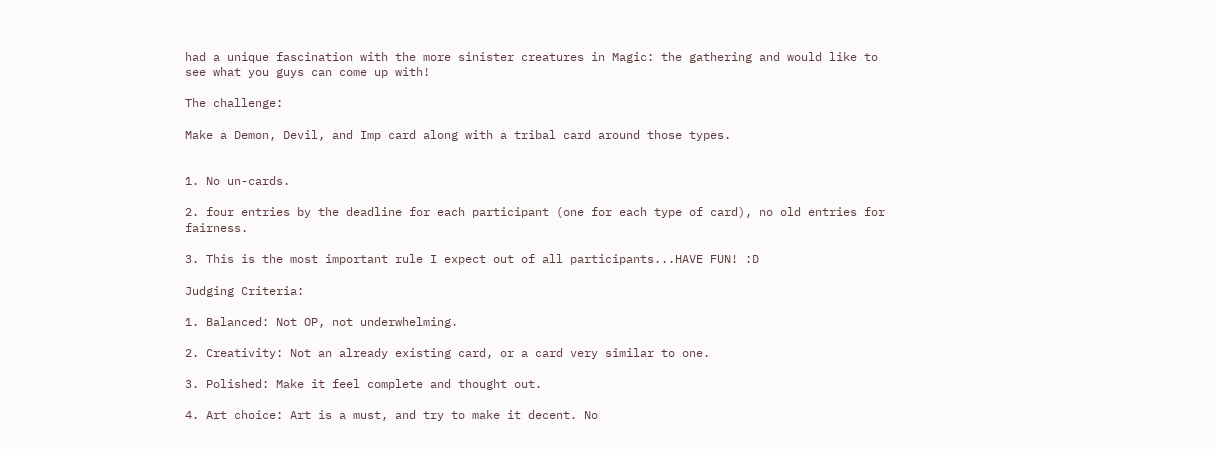had a unique fascination with the more sinister creatures in Magic: the gathering and would like to see what you guys can come up with!

The challenge:

Make a Demon, Devil, and Imp card along with a tribal card around those types.


1. No un-cards.

2. four entries by the deadline for each participant (one for each type of card), no old entries for fairness.

3. This is the most important rule I expect out of all participants...HAVE FUN! :D

Judging Criteria:

1. Balanced: Not OP, not underwhelming.

2. Creativity: Not an already existing card, or a card very similar to one.

3. Polished: Make it feel complete and thought out.

4. Art choice: Art is a must, and try to make it decent. No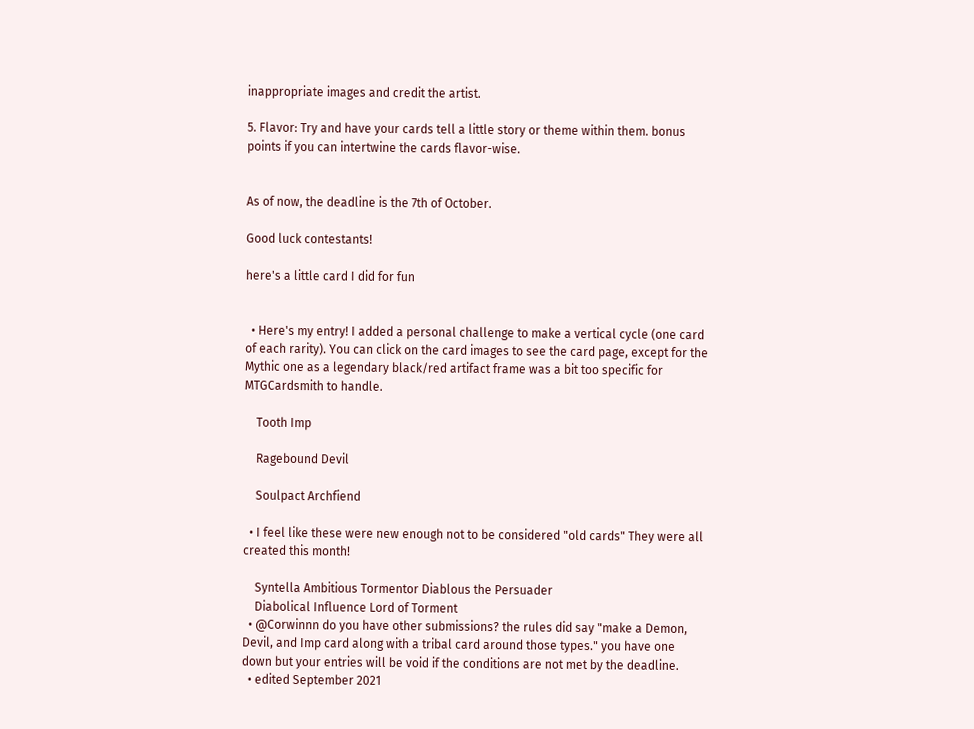inappropriate images and credit the artist.

5. Flavor: Try and have your cards tell a little story or theme within them. bonus points if you can intertwine the cards flavor-wise.


As of now, the deadline is the 7th of October.

Good luck contestants!

here's a little card I did for fun


  • Here's my entry! I added a personal challenge to make a vertical cycle (one card of each rarity). You can click on the card images to see the card page, except for the Mythic one as a legendary black/red artifact frame was a bit too specific for MTGCardsmith to handle.

    Tooth Imp

    Ragebound Devil

    Soulpact Archfiend

  • I feel like these were new enough not to be considered "old cards" They were all created this month!

    Syntella Ambitious Tormentor Diablous the Persuader
    Diabolical Influence Lord of Torment
  • @Corwinnn do you have other submissions? the rules did say "make a Demon, Devil, and Imp card along with a tribal card around those types." you have one down but your entries will be void if the conditions are not met by the deadline.
  • edited September 2021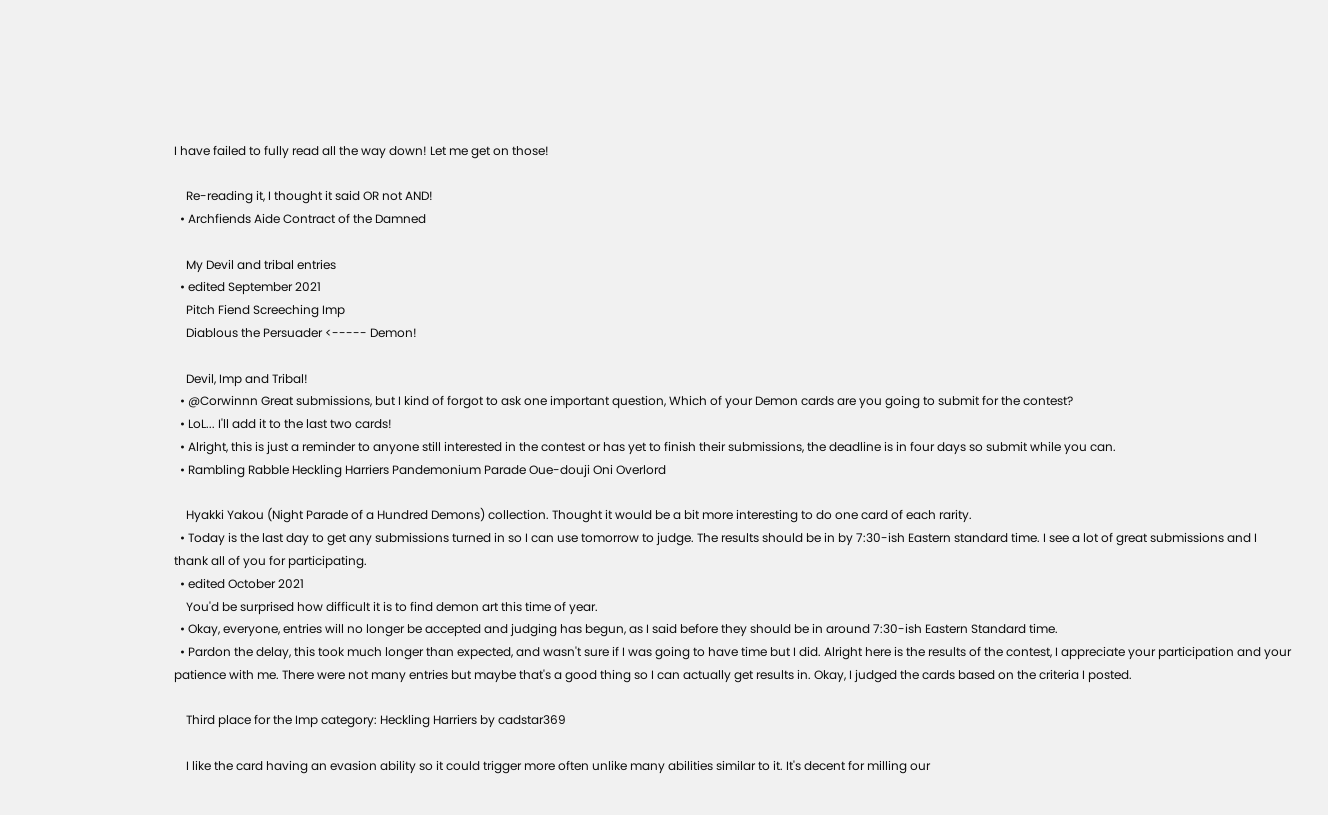I have failed to fully read all the way down! Let me get on those!

    Re-reading it, I thought it said OR not AND!
  • Archfiends Aide Contract of the Damned

    My Devil and tribal entries
  • edited September 2021
    Pitch Fiend Screeching Imp
    Diablous the Persuader <----- Demon!

    Devil, Imp and Tribal!
  • @Corwinnn Great submissions, but I kind of forgot to ask one important question, Which of your Demon cards are you going to submit for the contest?
  • LoL... I'll add it to the last two cards!
  • Alright, this is just a reminder to anyone still interested in the contest or has yet to finish their submissions, the deadline is in four days so submit while you can.
  • Rambling Rabble Heckling Harriers Pandemonium Parade Oue-douji Oni Overlord

    Hyakki Yakou (Night Parade of a Hundred Demons) collection. Thought it would be a bit more interesting to do one card of each rarity.
  • Today is the last day to get any submissions turned in so I can use tomorrow to judge. The results should be in by 7:30-ish Eastern standard time. I see a lot of great submissions and I thank all of you for participating.
  • edited October 2021
    You'd be surprised how difficult it is to find demon art this time of year.
  • Okay, everyone, entries will no longer be accepted and judging has begun, as I said before they should be in around 7:30-ish Eastern Standard time.
  • Pardon the delay, this took much longer than expected, and wasn't sure if I was going to have time but I did. Alright here is the results of the contest, I appreciate your participation and your patience with me. There were not many entries but maybe that's a good thing so I can actually get results in. Okay, I judged the cards based on the criteria I posted.

    Third place for the Imp category: Heckling Harriers by cadstar369

    I like the card having an evasion ability so it could trigger more often unlike many abilities similar to it. It's decent for milling our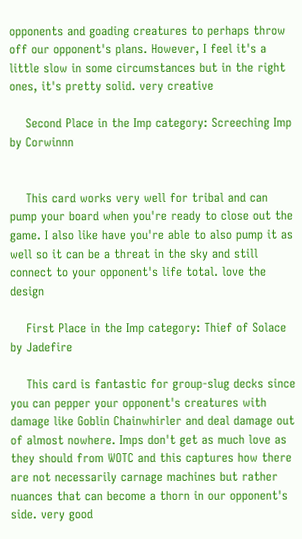opponents and goading creatures to perhaps throw off our opponent's plans. However, I feel it's a little slow in some circumstances but in the right ones, it's pretty solid. very creative

    Second Place in the Imp category: Screeching Imp by Corwinnn


    This card works very well for tribal and can pump your board when you're ready to close out the game. I also like have you're able to also pump it as well so it can be a threat in the sky and still connect to your opponent's life total. love the design

    First Place in the Imp category: Thief of Solace by Jadefire

    This card is fantastic for group-slug decks since you can pepper your opponent's creatures with damage like Goblin Chainwhirler and deal damage out of almost nowhere. Imps don't get as much love as they should from WOTC and this captures how there are not necessarily carnage machines but rather nuances that can become a thorn in our opponent's side. very good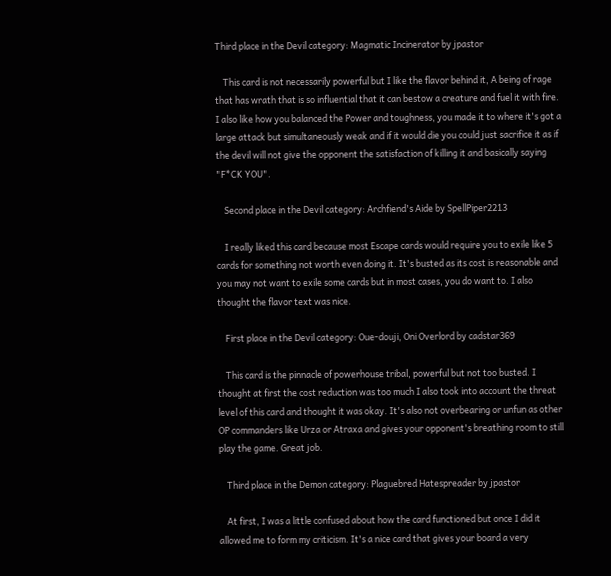Third place in the Devil category: Magmatic Incinerator by jpastor

    This card is not necessarily powerful but I like the flavor behind it, A being of rage that has wrath that is so influential that it can bestow a creature and fuel it with fire. I also like how you balanced the Power and toughness, you made it to where it's got a large attack but simultaneously weak and if it would die you could just sacrifice it as if the devil will not give the opponent the satisfaction of killing it and basically saying "F*CK YOU".

    Second place in the Devil category: Archfiend's Aide by SpellPiper2213

    I really liked this card because most Escape cards would require you to exile like 5 cards for something not worth even doing it. It's busted as its cost is reasonable and you may not want to exile some cards but in most cases, you do want to. I also thought the flavor text was nice.

    First place in the Devil category: Oue-douji, Oni Overlord by cadstar369

    This card is the pinnacle of powerhouse tribal, powerful but not too busted. I thought at first the cost reduction was too much I also took into account the threat level of this card and thought it was okay. It's also not overbearing or unfun as other OP commanders like Urza or Atraxa and gives your opponent's breathing room to still play the game. Great job.

    Third place in the Demon category: Plaguebred Hatespreader by jpastor

    At first, I was a little confused about how the card functioned but once I did it allowed me to form my criticism. It's a nice card that gives your board a very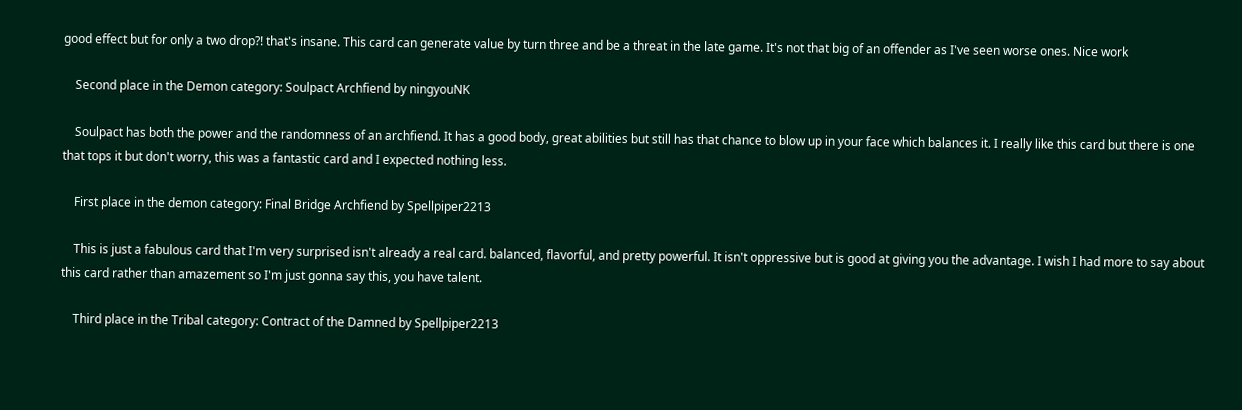good effect but for only a two drop?! that's insane. This card can generate value by turn three and be a threat in the late game. It's not that big of an offender as I've seen worse ones. Nice work

    Second place in the Demon category: Soulpact Archfiend by ningyouNK

    Soulpact has both the power and the randomness of an archfiend. It has a good body, great abilities but still has that chance to blow up in your face which balances it. I really like this card but there is one that tops it but don't worry, this was a fantastic card and I expected nothing less.

    First place in the demon category: Final Bridge Archfiend by Spellpiper2213

    This is just a fabulous card that I'm very surprised isn't already a real card. balanced, flavorful, and pretty powerful. It isn't oppressive but is good at giving you the advantage. I wish I had more to say about this card rather than amazement so I'm just gonna say this, you have talent.

    Third place in the Tribal category: Contract of the Damned by Spellpiper2213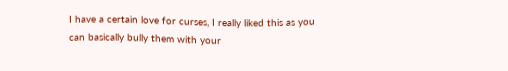I have a certain love for curses, I really liked this as you can basically bully them with your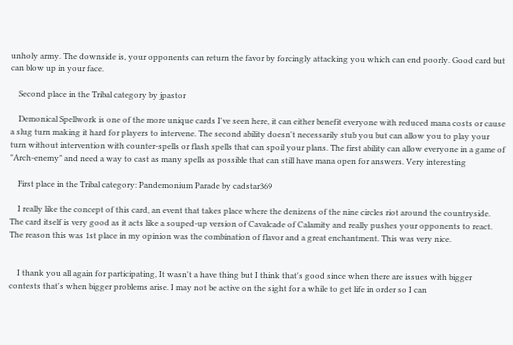unholy army. The downside is, your opponents can return the favor by forcingly attacking you which can end poorly. Good card but can blow up in your face.

    Second place in the Tribal category by jpastor

    Demonical Spellwork is one of the more unique cards I've seen here, it can either benefit everyone with reduced mana costs or cause a slug turn making it hard for players to intervene. The second ability doesn't necessarily stub you but can allow you to play your turn without intervention with counter-spells or flash spells that can spoil your plans. The first ability can allow everyone in a game of "Arch-enemy" and need a way to cast as many spells as possible that can still have mana open for answers. Very interesting

    First place in the Tribal category: Pandemonium Parade by cadstar369

    I really like the concept of this card, an event that takes place where the denizens of the nine circles riot around the countryside. The card itself is very good as it acts like a souped-up version of Cavalcade of Calamity and really pushes your opponents to react. The reason this was 1st place in my opinion was the combination of flavor and a great enchantment. This was very nice.


    I thank you all again for participating, It wasn't a have thing but I think that's good since when there are issues with bigger contests that's when bigger problems arise. I may not be active on the sight for a while to get life in order so I can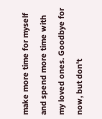make more time for myself and spend more time with my loved ones. Goodbye for now, but don't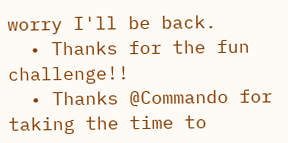worry I'll be back.
  • Thanks for the fun challenge!!
  • Thanks @Commando for taking the time to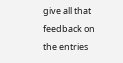give all that feedback on the entries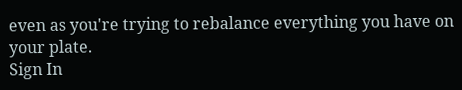even as you're trying to rebalance everything you have on your plate.
Sign In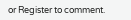or Register to comment.